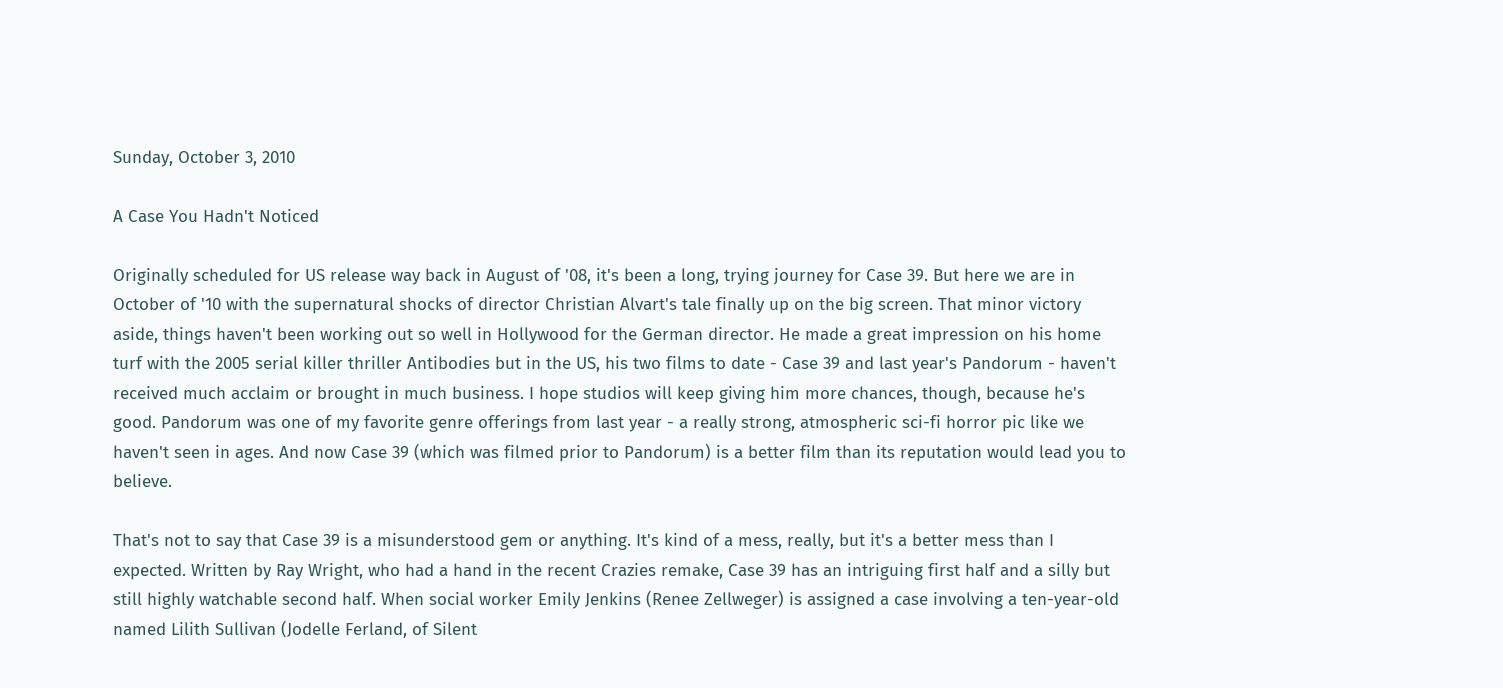Sunday, October 3, 2010

A Case You Hadn't Noticed

Originally scheduled for US release way back in August of '08, it's been a long, trying journey for Case 39. But here we are in October of '10 with the supernatural shocks of director Christian Alvart's tale finally up on the big screen. That minor victory aside, things haven't been working out so well in Hollywood for the German director. He made a great impression on his home turf with the 2005 serial killer thriller Antibodies but in the US, his two films to date - Case 39 and last year's Pandorum - haven't received much acclaim or brought in much business. I hope studios will keep giving him more chances, though, because he's good. Pandorum was one of my favorite genre offerings from last year - a really strong, atmospheric sci-fi horror pic like we haven't seen in ages. And now Case 39 (which was filmed prior to Pandorum) is a better film than its reputation would lead you to believe.

That's not to say that Case 39 is a misunderstood gem or anything. It's kind of a mess, really, but it's a better mess than I expected. Written by Ray Wright, who had a hand in the recent Crazies remake, Case 39 has an intriguing first half and a silly but still highly watchable second half. When social worker Emily Jenkins (Renee Zellweger) is assigned a case involving a ten-year-old named Lilith Sullivan (Jodelle Ferland, of Silent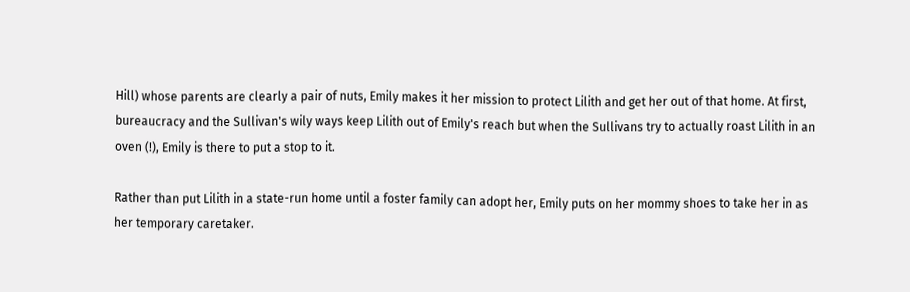Hill) whose parents are clearly a pair of nuts, Emily makes it her mission to protect Lilith and get her out of that home. At first, bureaucracy and the Sullivan's wily ways keep Lilith out of Emily's reach but when the Sullivans try to actually roast Lilith in an oven (!), Emily is there to put a stop to it.

Rather than put Lilith in a state-run home until a foster family can adopt her, Emily puts on her mommy shoes to take her in as her temporary caretaker.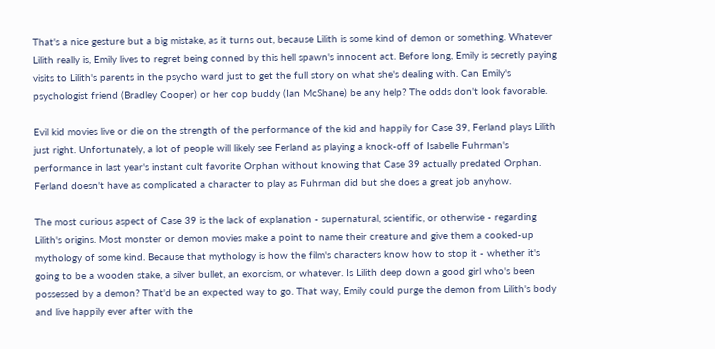That's a nice gesture but a big mistake, as it turns out, because Lilith is some kind of demon or something. Whatever Lilith really is, Emily lives to regret being conned by this hell spawn's innocent act. Before long, Emily is secretly paying visits to Lilith's parents in the psycho ward just to get the full story on what she's dealing with. Can Emily's psychologist friend (Bradley Cooper) or her cop buddy (Ian McShane) be any help? The odds don't look favorable.

Evil kid movies live or die on the strength of the performance of the kid and happily for Case 39, Ferland plays Lilith just right. Unfortunately, a lot of people will likely see Ferland as playing a knock-off of Isabelle Fuhrman's performance in last year's instant cult favorite Orphan without knowing that Case 39 actually predated Orphan. Ferland doesn't have as complicated a character to play as Fuhrman did but she does a great job anyhow.

The most curious aspect of Case 39 is the lack of explanation - supernatural, scientific, or otherwise - regarding Lilith's origins. Most monster or demon movies make a point to name their creature and give them a cooked-up mythology of some kind. Because that mythology is how the film's characters know how to stop it - whether it's going to be a wooden stake, a silver bullet, an exorcism, or whatever. Is Lilith deep down a good girl who's been possessed by a demon? That'd be an expected way to go. That way, Emily could purge the demon from Lilith's body and live happily ever after with the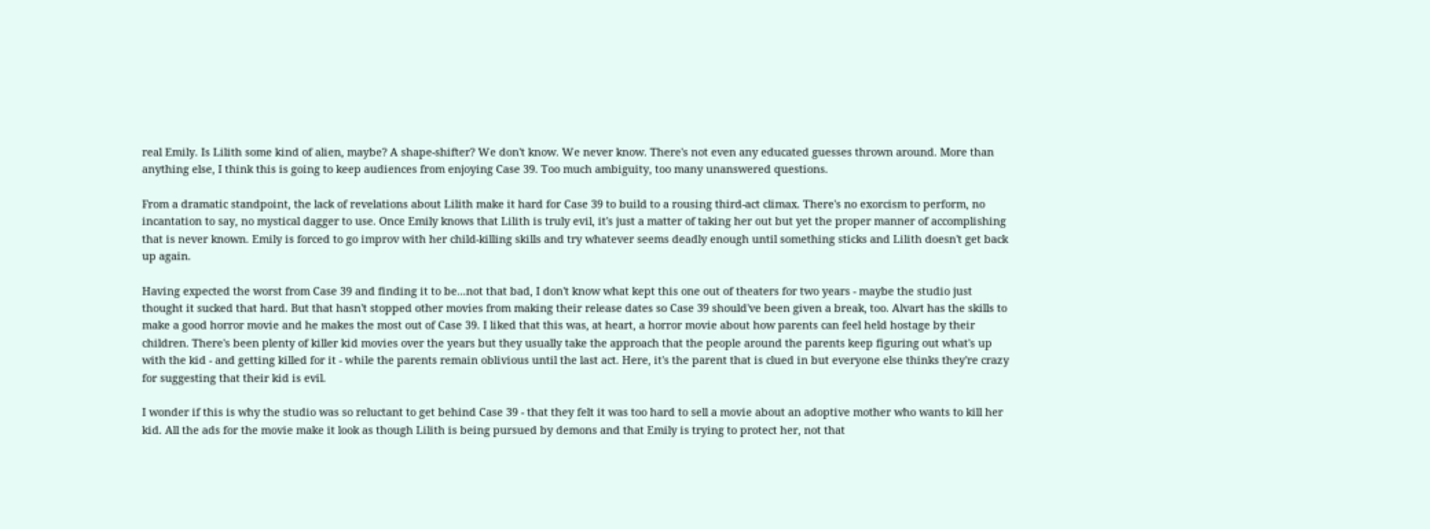real Emily. Is Lilith some kind of alien, maybe? A shape-shifter? We don't know. We never know. There's not even any educated guesses thrown around. More than anything else, I think this is going to keep audiences from enjoying Case 39. Too much ambiguity, too many unanswered questions.

From a dramatic standpoint, the lack of revelations about Lilith make it hard for Case 39 to build to a rousing third-act climax. There's no exorcism to perform, no incantation to say, no mystical dagger to use. Once Emily knows that Lilith is truly evil, it's just a matter of taking her out but yet the proper manner of accomplishing that is never known. Emily is forced to go improv with her child-killing skills and try whatever seems deadly enough until something sticks and Lilith doesn't get back up again.

Having expected the worst from Case 39 and finding it to be...not that bad, I don't know what kept this one out of theaters for two years - maybe the studio just thought it sucked that hard. But that hasn't stopped other movies from making their release dates so Case 39 should've been given a break, too. Alvart has the skills to make a good horror movie and he makes the most out of Case 39. I liked that this was, at heart, a horror movie about how parents can feel held hostage by their children. There's been plenty of killer kid movies over the years but they usually take the approach that the people around the parents keep figuring out what's up with the kid - and getting killed for it - while the parents remain oblivious until the last act. Here, it's the parent that is clued in but everyone else thinks they're crazy for suggesting that their kid is evil.

I wonder if this is why the studio was so reluctant to get behind Case 39 - that they felt it was too hard to sell a movie about an adoptive mother who wants to kill her kid. All the ads for the movie make it look as though Lilith is being pursued by demons and that Emily is trying to protect her, not that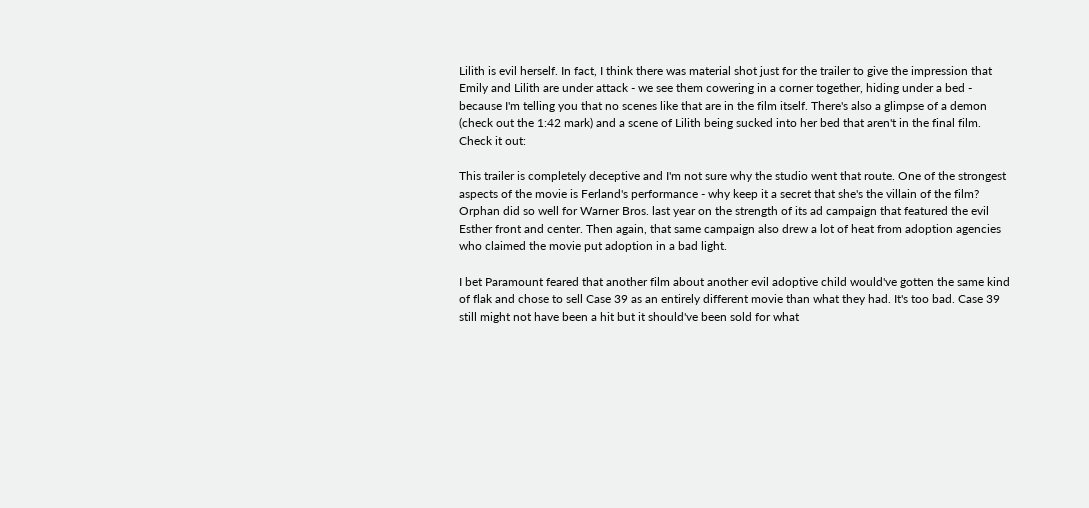Lilith is evil herself. In fact, I think there was material shot just for the trailer to give the impression that Emily and Lilith are under attack - we see them cowering in a corner together, hiding under a bed - because I'm telling you that no scenes like that are in the film itself. There's also a glimpse of a demon (check out the 1:42 mark) and a scene of Lilith being sucked into her bed that aren't in the final film. Check it out:

This trailer is completely deceptive and I'm not sure why the studio went that route. One of the strongest aspects of the movie is Ferland's performance - why keep it a secret that she's the villain of the film? Orphan did so well for Warner Bros. last year on the strength of its ad campaign that featured the evil Esther front and center. Then again, that same campaign also drew a lot of heat from adoption agencies who claimed the movie put adoption in a bad light.

I bet Paramount feared that another film about another evil adoptive child would've gotten the same kind of flak and chose to sell Case 39 as an entirely different movie than what they had. It's too bad. Case 39 still might not have been a hit but it should've been sold for what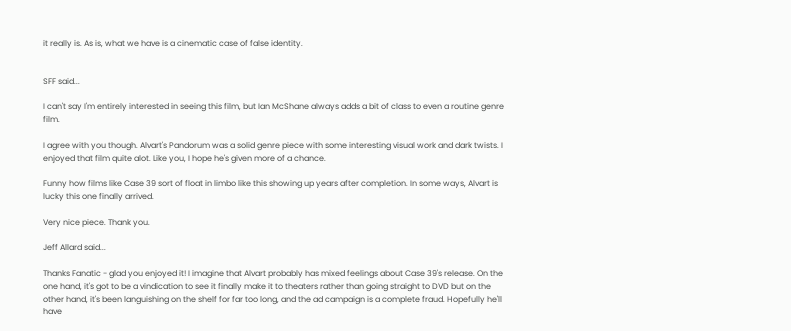it really is. As is, what we have is a cinematic case of false identity.


SFF said...

I can't say I'm entirely interested in seeing this film, but Ian McShane always adds a bit of class to even a routine genre film.

I agree with you though. Alvart's Pandorum was a solid genre piece with some interesting visual work and dark twists. I enjoyed that film quite alot. Like you, I hope he's given more of a chance.

Funny how films like Case 39 sort of float in limbo like this showing up years after completion. In some ways, Alvart is lucky this one finally arrived.

Very nice piece. Thank you.

Jeff Allard said...

Thanks Fanatic - glad you enjoyed it! I imagine that Alvart probably has mixed feelings about Case 39's release. On the one hand, it's got to be a vindication to see it finally make it to theaters rather than going straight to DVD but on the other hand, it's been languishing on the shelf for far too long, and the ad campaign is a complete fraud. Hopefully he'll have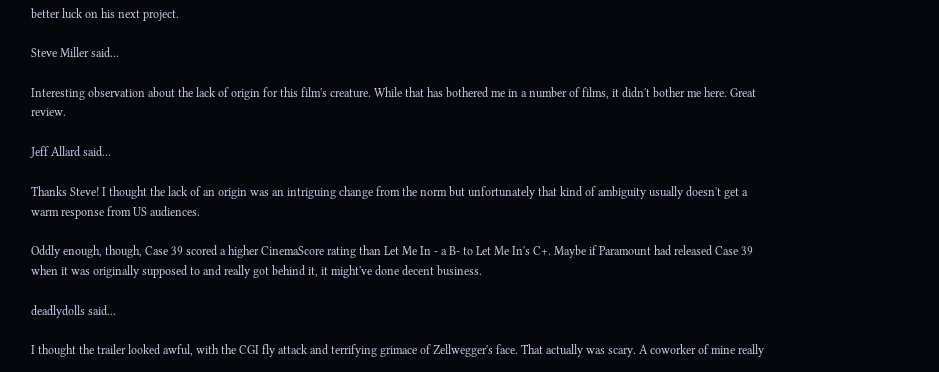better luck on his next project.

Steve Miller said...

Interesting observation about the lack of origin for this film's creature. While that has bothered me in a number of films, it didn't bother me here. Great review.

Jeff Allard said...

Thanks Steve! I thought the lack of an origin was an intriguing change from the norm but unfortunately that kind of ambiguity usually doesn't get a warm response from US audiences.

Oddly enough, though, Case 39 scored a higher CinemaScore rating than Let Me In - a B- to Let Me In's C+. Maybe if Paramount had released Case 39 when it was originally supposed to and really got behind it, it might've done decent business.

deadlydolls said...

I thought the trailer looked awful, with the CGI fly attack and terrifying grimace of Zellwegger's face. That actually was scary. A coworker of mine really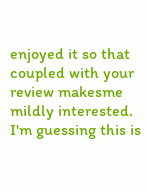enjoyed it so that coupled with your review makesme mildly interested. I'm guessing this is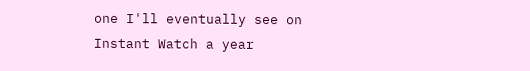one I'll eventually see on Instant Watch a year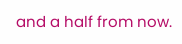and a half from now.